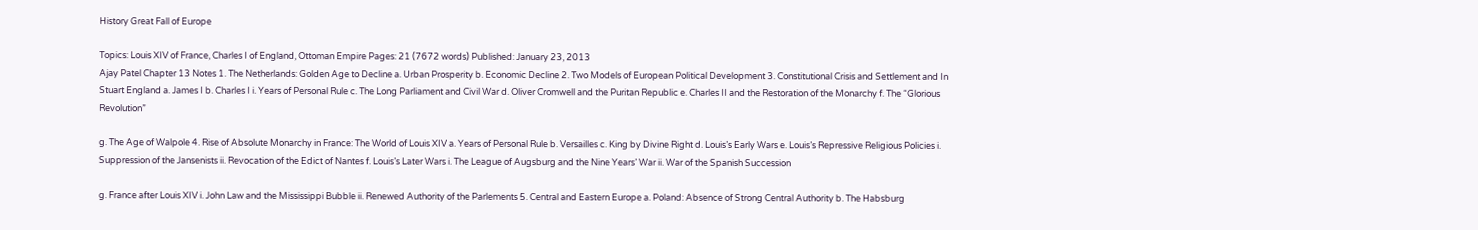History Great Fall of Europe

Topics: Louis XIV of France, Charles I of England, Ottoman Empire Pages: 21 (7672 words) Published: January 23, 2013
Ajay Patel Chapter 13 Notes 1. The Netherlands: Golden Age to Decline a. Urban Prosperity b. Economic Decline 2. Two Models of European Political Development 3. Constitutional Crisis and Settlement and In Stuart England a. James I b. Charles I i. Years of Personal Rule c. The Long Parliament and Civil War d. Oliver Cromwell and the Puritan Republic e. Charles II and the Restoration of the Monarchy f. The “Glorious Revolution”

g. The Age of Walpole 4. Rise of Absolute Monarchy in France: The World of Louis XIV a. Years of Personal Rule b. Versailles c. King by Divine Right d. Louis’s Early Wars e. Louis’s Repressive Religious Policies i. Suppression of the Jansenists ii. Revocation of the Edict of Nantes f. Louis’s Later Wars i. The League of Augsburg and the Nine Years’ War ii. War of the Spanish Succession

g. France after Louis XIV i. John Law and the Mississippi Bubble ii. Renewed Authority of the Parlements 5. Central and Eastern Europe a. Poland: Absence of Strong Central Authority b. The Habsburg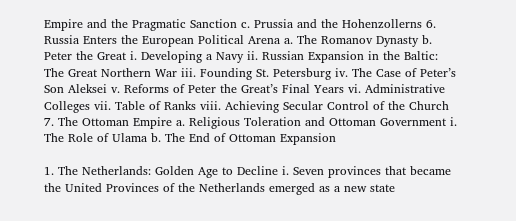Empire and the Pragmatic Sanction c. Prussia and the Hohenzollerns 6. Russia Enters the European Political Arena a. The Romanov Dynasty b. Peter the Great i. Developing a Navy ii. Russian Expansion in the Baltic: The Great Northern War iii. Founding St. Petersburg iv. The Case of Peter’s Son Aleksei v. Reforms of Peter the Great’s Final Years vi. Administrative Colleges vii. Table of Ranks viii. Achieving Secular Control of the Church 7. The Ottoman Empire a. Religious Toleration and Ottoman Government i. The Role of Ulama b. The End of Ottoman Expansion

1. The Netherlands: Golden Age to Decline i. Seven provinces that became the United Provinces of the Netherlands emerged as a new state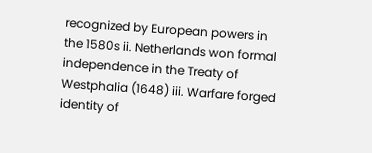recognized by European powers in the 1580s ii. Netherlands won formal independence in the Treaty of Westphalia (1648) iii. Warfare forged identity of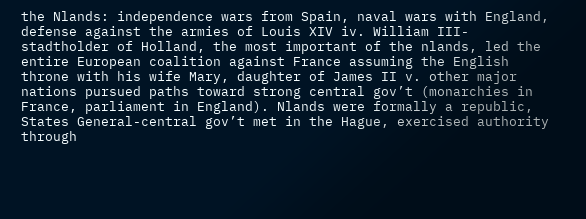the Nlands: independence wars from Spain, naval wars with England, defense against the armies of Louis XIV iv. William III- stadtholder of Holland, the most important of the nlands, led the entire European coalition against France assuming the English throne with his wife Mary, daughter of James II v. other major nations pursued paths toward strong central gov’t (monarchies in France, parliament in England). Nlands were formally a republic, States General-central gov’t met in the Hague, exercised authority through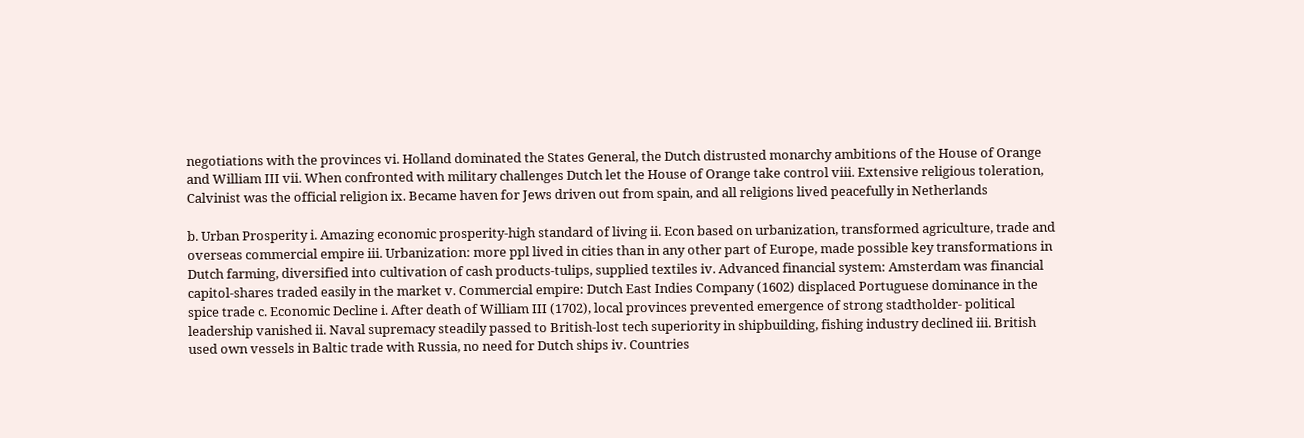negotiations with the provinces vi. Holland dominated the States General, the Dutch distrusted monarchy ambitions of the House of Orange and William III vii. When confronted with military challenges Dutch let the House of Orange take control viii. Extensive religious toleration, Calvinist was the official religion ix. Became haven for Jews driven out from spain, and all religions lived peacefully in Netherlands

b. Urban Prosperity i. Amazing economic prosperity-high standard of living ii. Econ based on urbanization, transformed agriculture, trade and overseas commercial empire iii. Urbanization: more ppl lived in cities than in any other part of Europe, made possible key transformations in Dutch farming, diversified into cultivation of cash products-tulips, supplied textiles iv. Advanced financial system: Amsterdam was financial capitol-shares traded easily in the market v. Commercial empire: Dutch East Indies Company (1602) displaced Portuguese dominance in the spice trade c. Economic Decline i. After death of William III (1702), local provinces prevented emergence of strong stadtholder- political leadership vanished ii. Naval supremacy steadily passed to British-lost tech superiority in shipbuilding, fishing industry declined iii. British used own vessels in Baltic trade with Russia, no need for Dutch ships iv. Countries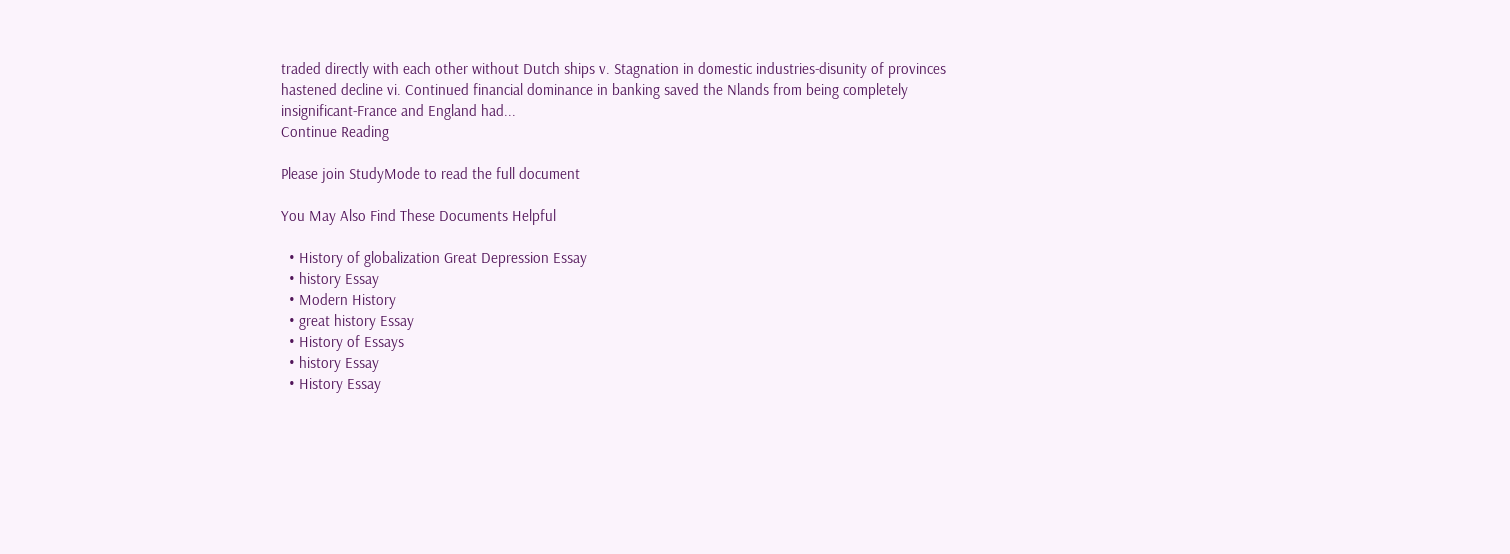traded directly with each other without Dutch ships v. Stagnation in domestic industries-disunity of provinces hastened decline vi. Continued financial dominance in banking saved the Nlands from being completely insignificant-France and England had...
Continue Reading

Please join StudyMode to read the full document

You May Also Find These Documents Helpful

  • History of globalization Great Depression Essay
  • history Essay
  • Modern History
  • great history Essay
  • History of Essays
  • history Essay
  • History Essay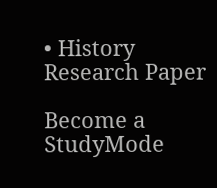• History Research Paper

Become a StudyMode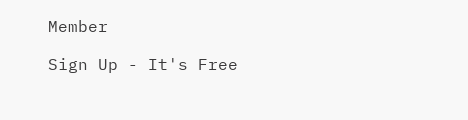Member

Sign Up - It's Free